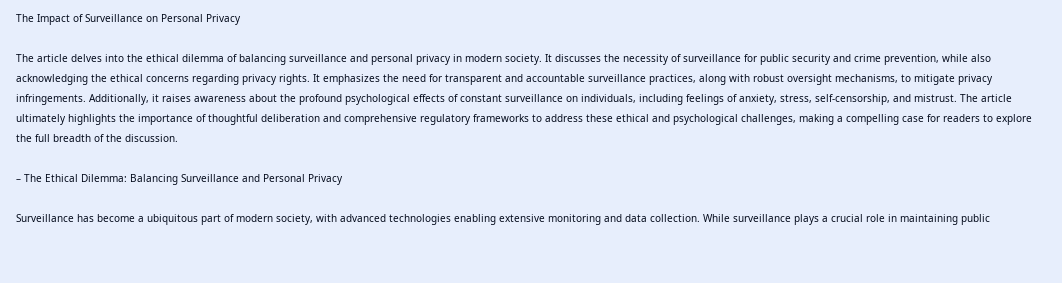The Impact of Surveillance on Personal Privacy

The article delves into the ethical dilemma of balancing surveillance and personal privacy in modern society. It discusses the necessity of surveillance for public security and crime prevention, while also acknowledging the ethical concerns regarding privacy rights. It emphasizes the need for transparent and accountable surveillance practices, along with robust oversight mechanisms, to mitigate privacy infringements. Additionally, it raises awareness about the profound psychological effects of constant surveillance on individuals, including feelings of anxiety, stress, self-censorship, and mistrust. The article ultimately highlights the importance of thoughtful deliberation and comprehensive regulatory frameworks to address these ethical and psychological challenges, making a compelling case for readers to explore the full breadth of the discussion.

– The Ethical Dilemma: Balancing Surveillance and Personal Privacy

Surveillance has become a ubiquitous part of modern society, with advanced technologies enabling extensive monitoring and data collection. While surveillance plays a crucial role in maintaining public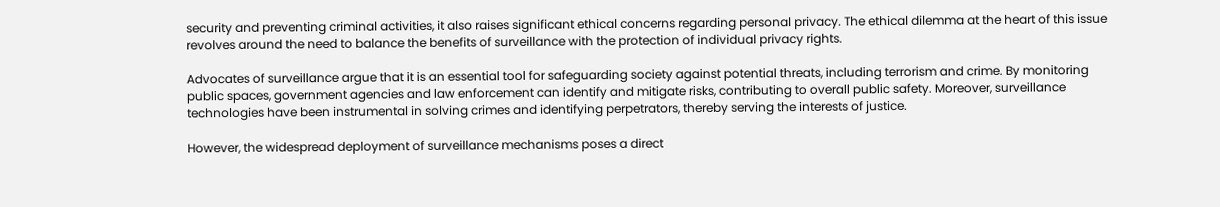security and preventing criminal activities, it also raises significant ethical concerns regarding personal privacy. The ethical dilemma at the heart of this issue revolves around the need to balance the benefits of surveillance with the protection of individual privacy rights.

Advocates of surveillance argue that it is an essential tool for safeguarding society against potential threats, including terrorism and crime. By monitoring public spaces, government agencies and law enforcement can identify and mitigate risks, contributing to overall public safety. Moreover, surveillance technologies have been instrumental in solving crimes and identifying perpetrators, thereby serving the interests of justice.

However, the widespread deployment of surveillance mechanisms poses a direct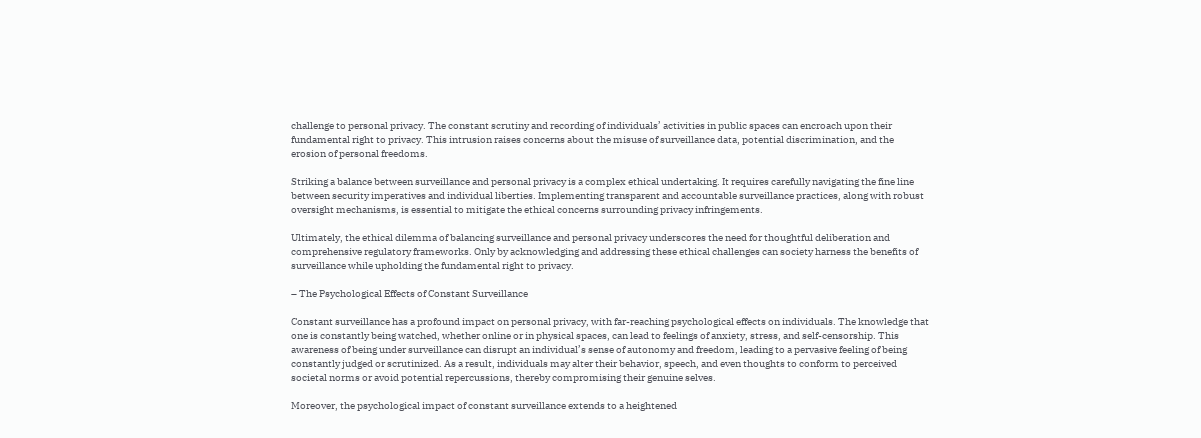challenge to personal privacy. The constant scrutiny and recording of individuals’ activities in public spaces can encroach upon their fundamental right to privacy. This intrusion raises concerns about the misuse of surveillance data, potential discrimination, and the erosion of personal freedoms.

Striking a balance between surveillance and personal privacy is a complex ethical undertaking. It requires carefully navigating the fine line between security imperatives and individual liberties. Implementing transparent and accountable surveillance practices, along with robust oversight mechanisms, is essential to mitigate the ethical concerns surrounding privacy infringements.

Ultimately, the ethical dilemma of balancing surveillance and personal privacy underscores the need for thoughtful deliberation and comprehensive regulatory frameworks. Only by acknowledging and addressing these ethical challenges can society harness the benefits of surveillance while upholding the fundamental right to privacy.

– The Psychological Effects of Constant Surveillance

Constant surveillance has a profound impact on personal privacy, with far-reaching psychological effects on individuals. The knowledge that one is constantly being watched, whether online or in physical spaces, can lead to feelings of anxiety, stress, and self-censorship. This awareness of being under surveillance can disrupt an individual’s sense of autonomy and freedom, leading to a pervasive feeling of being constantly judged or scrutinized. As a result, individuals may alter their behavior, speech, and even thoughts to conform to perceived societal norms or avoid potential repercussions, thereby compromising their genuine selves.

Moreover, the psychological impact of constant surveillance extends to a heightened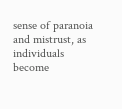sense of paranoia and mistrust, as individuals become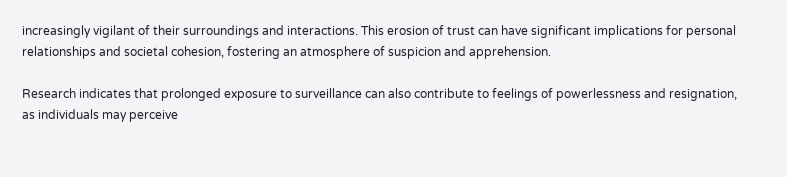increasingly vigilant of their surroundings and interactions. This erosion of trust can have significant implications for personal relationships and societal cohesion, fostering an atmosphere of suspicion and apprehension.

Research indicates that prolonged exposure to surveillance can also contribute to feelings of powerlessness and resignation, as individuals may perceive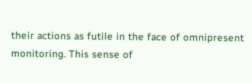their actions as futile in the face of omnipresent monitoring. This sense of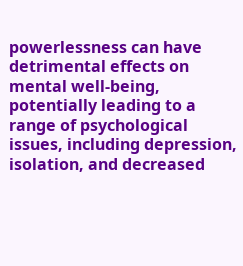powerlessness can have detrimental effects on mental well-being, potentially leading to a range of psychological issues, including depression, isolation, and decreased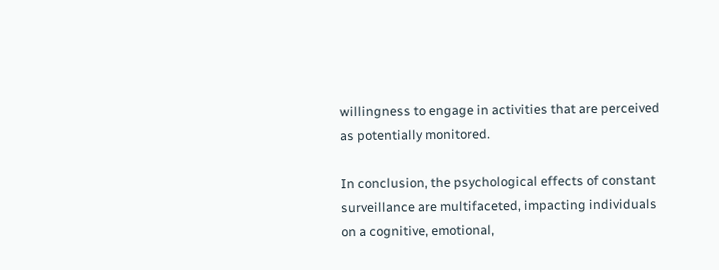willingness to engage in activities that are perceived as potentially monitored.

In conclusion, the psychological effects of constant surveillance are multifaceted, impacting individuals on a cognitive, emotional,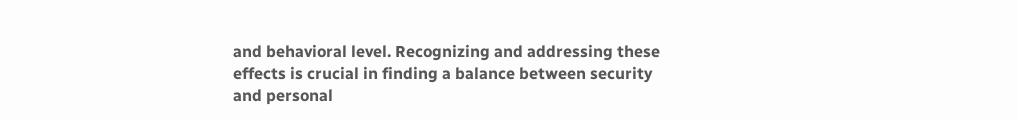and behavioral level. Recognizing and addressing these effects is crucial in finding a balance between security and personal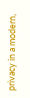privacy in a modern,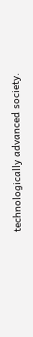technologically advanced society.